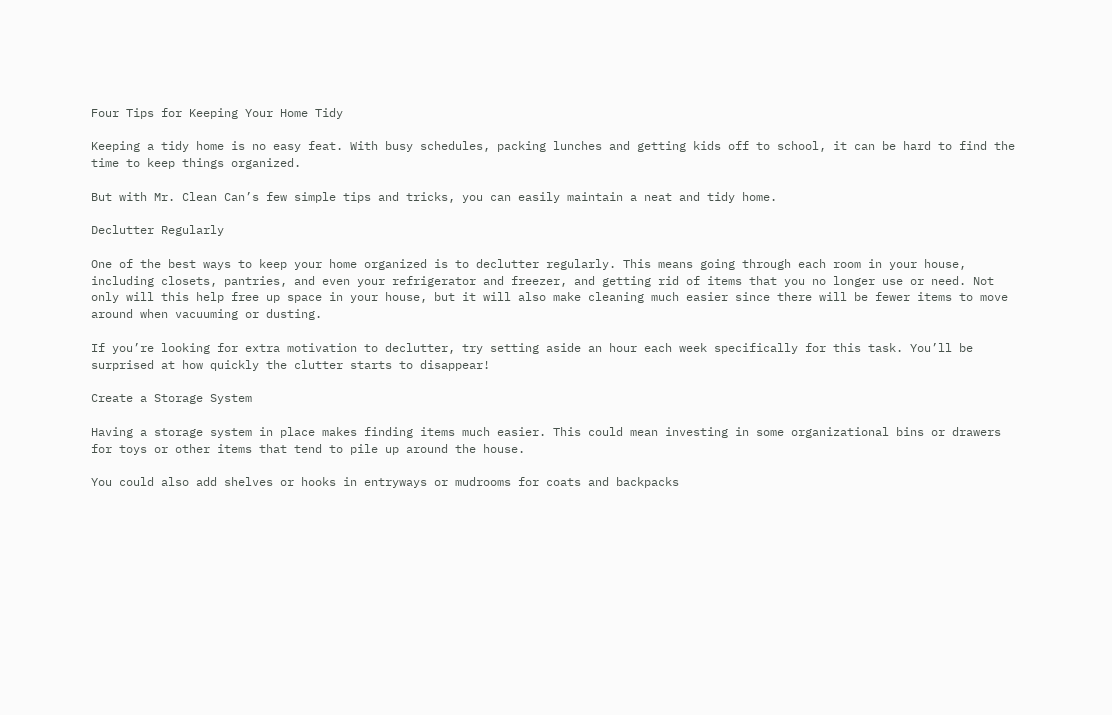Four Tips for Keeping Your Home Tidy

Keeping a tidy home is no easy feat. With busy schedules, packing lunches and getting kids off to school, it can be hard to find the time to keep things organized.

But with Mr. Clean Can’s few simple tips and tricks, you can easily maintain a neat and tidy home.

Declutter Regularly

One of the best ways to keep your home organized is to declutter regularly. This means going through each room in your house, including closets, pantries, and even your refrigerator and freezer, and getting rid of items that you no longer use or need. Not only will this help free up space in your house, but it will also make cleaning much easier since there will be fewer items to move around when vacuuming or dusting.

If you’re looking for extra motivation to declutter, try setting aside an hour each week specifically for this task. You’ll be surprised at how quickly the clutter starts to disappear!

Create a Storage System

Having a storage system in place makes finding items much easier. This could mean investing in some organizational bins or drawers for toys or other items that tend to pile up around the house.

You could also add shelves or hooks in entryways or mudrooms for coats and backpacks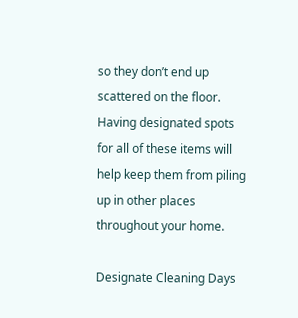so they don’t end up scattered on the floor. Having designated spots for all of these items will help keep them from piling up in other places throughout your home.

Designate Cleaning Days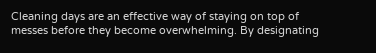Cleaning days are an effective way of staying on top of messes before they become overwhelming. By designating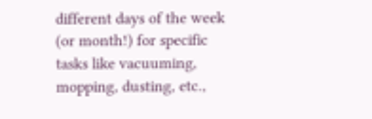different days of the week (or month!) for specific tasks like vacuuming, mopping, dusting, etc.,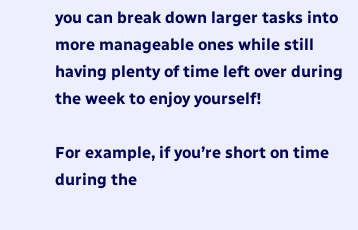you can break down larger tasks into more manageable ones while still having plenty of time left over during the week to enjoy yourself!

For example, if you’re short on time during the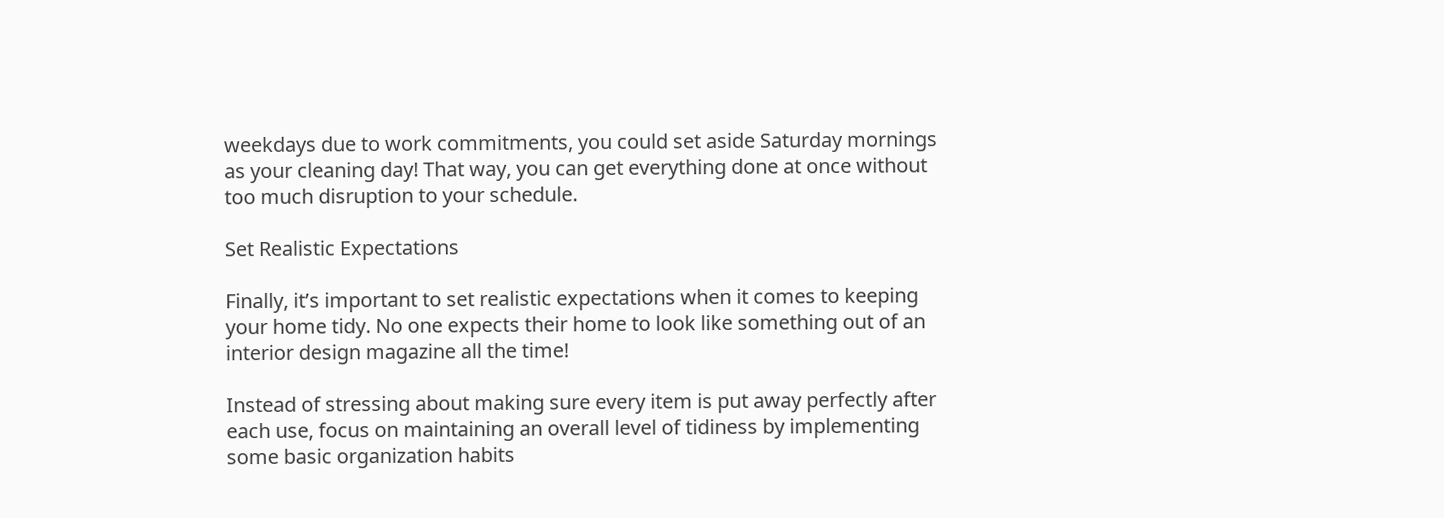weekdays due to work commitments, you could set aside Saturday mornings as your cleaning day! That way, you can get everything done at once without too much disruption to your schedule.

Set Realistic Expectations

Finally, it’s important to set realistic expectations when it comes to keeping your home tidy. No one expects their home to look like something out of an interior design magazine all the time!

Instead of stressing about making sure every item is put away perfectly after each use, focus on maintaining an overall level of tidiness by implementing some basic organization habits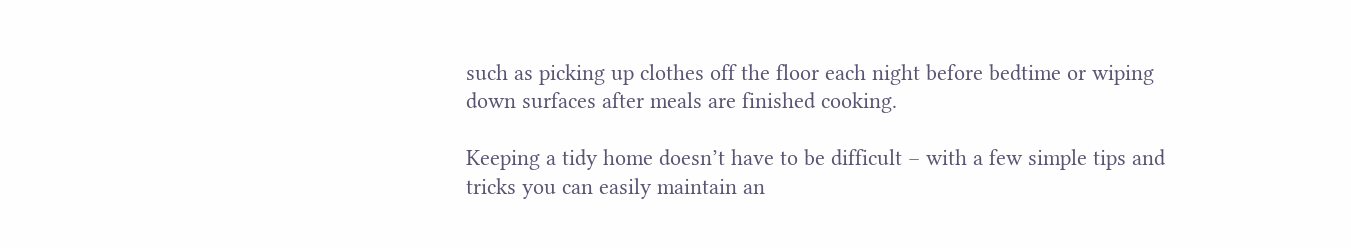such as picking up clothes off the floor each night before bedtime or wiping down surfaces after meals are finished cooking.

Keeping a tidy home doesn’t have to be difficult – with a few simple tips and tricks you can easily maintain an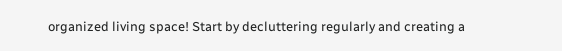organized living space! Start by decluttering regularly and creating a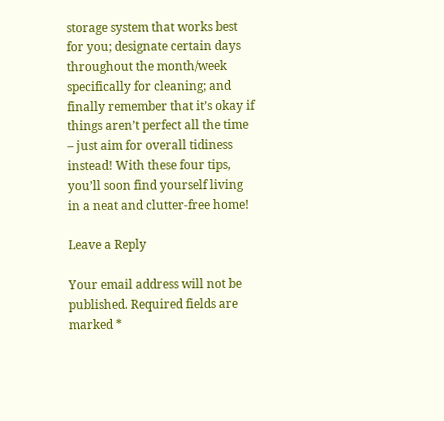storage system that works best for you; designate certain days throughout the month/week specifically for cleaning; and finally remember that it’s okay if things aren’t perfect all the time – just aim for overall tidiness instead! With these four tips, you’ll soon find yourself living in a neat and clutter-free home!

Leave a Reply

Your email address will not be published. Required fields are marked *